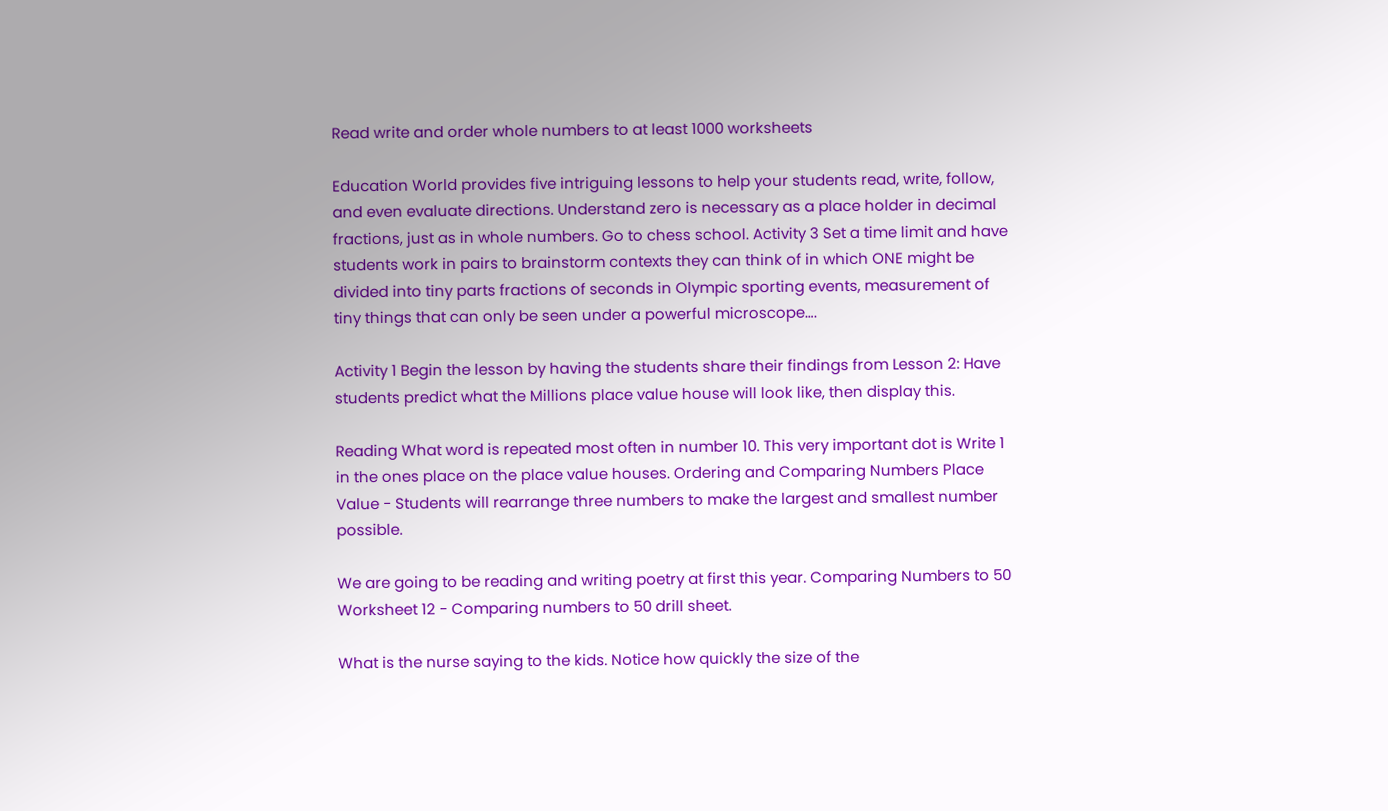Read write and order whole numbers to at least 1000 worksheets

Education World provides five intriguing lessons to help your students read, write, follow, and even evaluate directions. Understand zero is necessary as a place holder in decimal fractions, just as in whole numbers. Go to chess school. Activity 3 Set a time limit and have students work in pairs to brainstorm contexts they can think of in which ONE might be divided into tiny parts fractions of seconds in Olympic sporting events, measurement of tiny things that can only be seen under a powerful microscope….

Activity 1 Begin the lesson by having the students share their findings from Lesson 2: Have students predict what the Millions place value house will look like, then display this.

Reading What word is repeated most often in number 10. This very important dot is Write 1 in the ones place on the place value houses. Ordering and Comparing Numbers Place Value - Students will rearrange three numbers to make the largest and smallest number possible.

We are going to be reading and writing poetry at first this year. Comparing Numbers to 50 Worksheet 12 - Comparing numbers to 50 drill sheet.

What is the nurse saying to the kids. Notice how quickly the size of the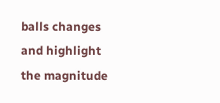balls changes and highlight the magnitude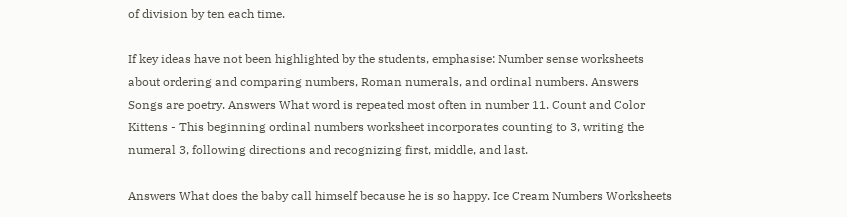of division by ten each time.

If key ideas have not been highlighted by the students, emphasise: Number sense worksheets about ordering and comparing numbers, Roman numerals, and ordinal numbers. Answers Songs are poetry. Answers What word is repeated most often in number 11. Count and Color Kittens - This beginning ordinal numbers worksheet incorporates counting to 3, writing the numeral 3, following directions and recognizing first, middle, and last.

Answers What does the baby call himself because he is so happy. Ice Cream Numbers Worksheets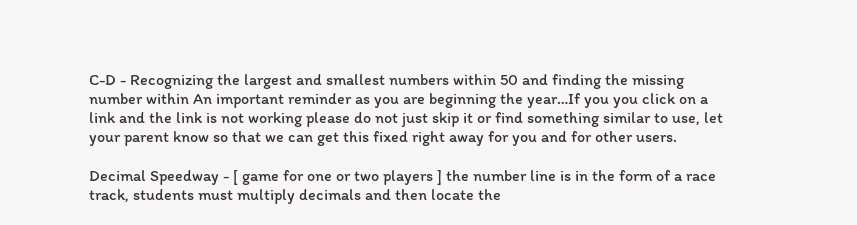C-D - Recognizing the largest and smallest numbers within 50 and finding the missing number within An important reminder as you are beginning the year…If you you click on a link and the link is not working please do not just skip it or find something similar to use, let your parent know so that we can get this fixed right away for you and for other users.

Decimal Speedway - [ game for one or two players ] the number line is in the form of a race track, students must multiply decimals and then locate the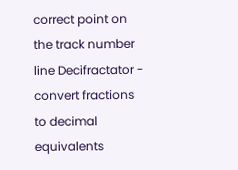correct point on the track number line Decifractator - convert fractions to decimal equivalents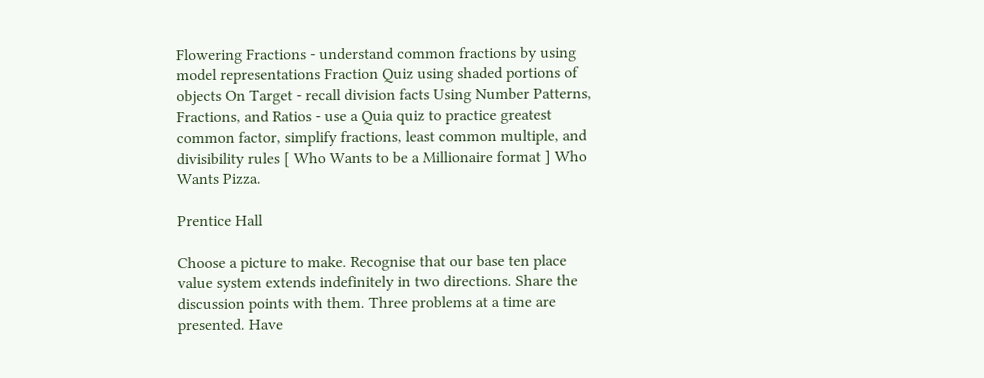Flowering Fractions - understand common fractions by using model representations Fraction Quiz using shaded portions of objects On Target - recall division facts Using Number Patterns, Fractions, and Ratios - use a Quia quiz to practice greatest common factor, simplify fractions, least common multiple, and divisibility rules [ Who Wants to be a Millionaire format ] Who Wants Pizza.

Prentice Hall

Choose a picture to make. Recognise that our base ten place value system extends indefinitely in two directions. Share the discussion points with them. Three problems at a time are presented. Have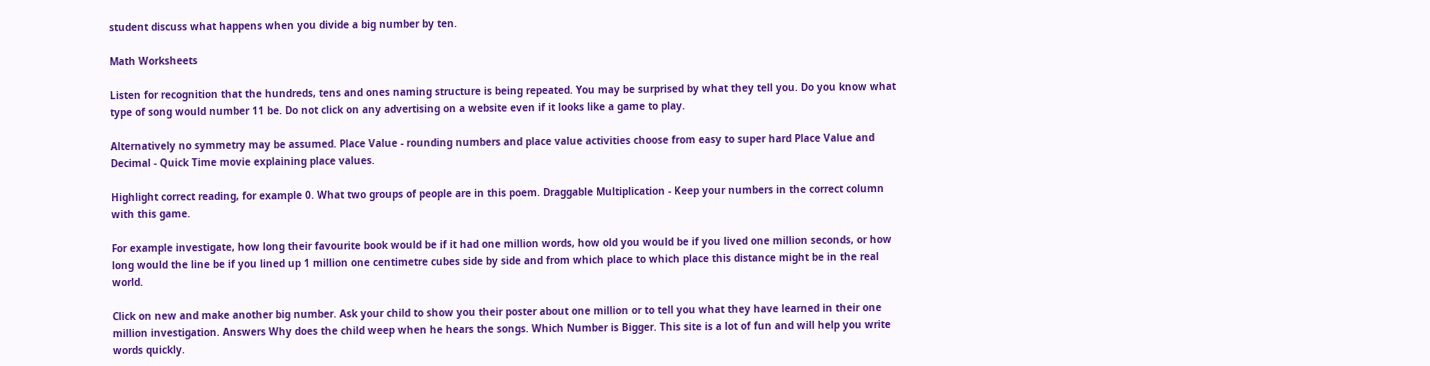student discuss what happens when you divide a big number by ten.

Math Worksheets

Listen for recognition that the hundreds, tens and ones naming structure is being repeated. You may be surprised by what they tell you. Do you know what type of song would number 11 be. Do not click on any advertising on a website even if it looks like a game to play.

Alternatively no symmetry may be assumed. Place Value - rounding numbers and place value activities choose from easy to super hard Place Value and Decimal - Quick Time movie explaining place values.

Highlight correct reading, for example 0. What two groups of people are in this poem. Draggable Multiplication - Keep your numbers in the correct column with this game.

For example investigate, how long their favourite book would be if it had one million words, how old you would be if you lived one million seconds, or how long would the line be if you lined up 1 million one centimetre cubes side by side and from which place to which place this distance might be in the real world.

Click on new and make another big number. Ask your child to show you their poster about one million or to tell you what they have learned in their one million investigation. Answers Why does the child weep when he hears the songs. Which Number is Bigger. This site is a lot of fun and will help you write words quickly.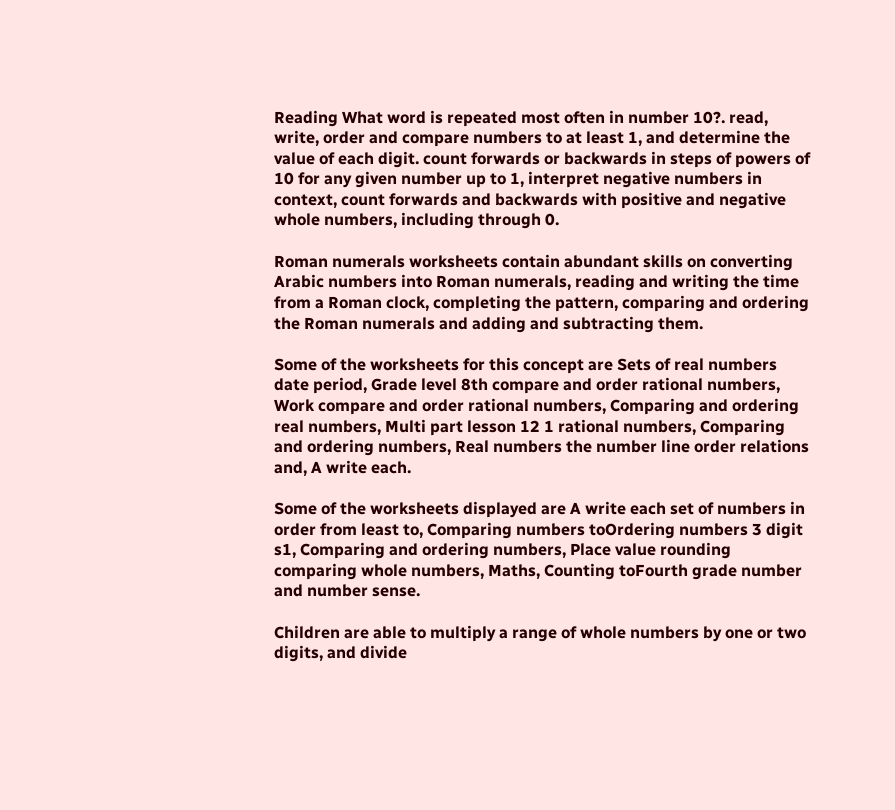Reading What word is repeated most often in number 10?. read, write, order and compare numbers to at least 1, and determine the value of each digit. count forwards or backwards in steps of powers of 10 for any given number up to 1, interpret negative numbers in context, count forwards and backwards with positive and negative whole numbers, including through 0.

Roman numerals worksheets contain abundant skills on converting Arabic numbers into Roman numerals, reading and writing the time from a Roman clock, completing the pattern, comparing and ordering the Roman numerals and adding and subtracting them.

Some of the worksheets for this concept are Sets of real numbers date period, Grade level 8th compare and order rational numbers, Work compare and order rational numbers, Comparing and ordering real numbers, Multi part lesson 12 1 rational numbers, Comparing and ordering numbers, Real numbers the number line order relations and, A write each.

Some of the worksheets displayed are A write each set of numbers in order from least to, Comparing numbers toOrdering numbers 3 digit s1, Comparing and ordering numbers, Place value rounding comparing whole numbers, Maths, Counting toFourth grade number and number sense.

Children are able to multiply a range of whole numbers by one or two digits, and divide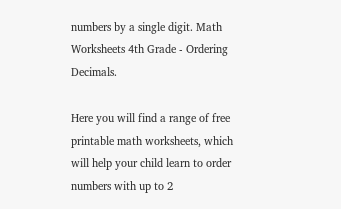numbers by a single digit. Math Worksheets 4th Grade - Ordering Decimals.

Here you will find a range of free printable math worksheets, which will help your child learn to order numbers with up to 2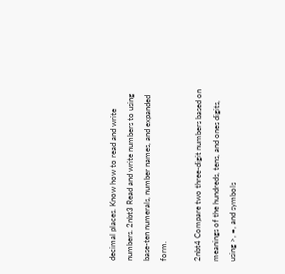decimal places. Know how to read and write numbers. 2nbt3 Read and write numbers to using base-ten numerals, number names, and expanded form.

2nbt4 Compare two three-digit numbers based on meanings of the hundreds, tens, and ones digits, using >, =, and symbols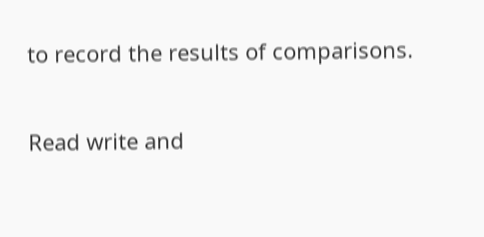to record the results of comparisons.

Read write and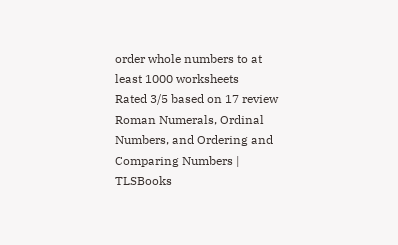order whole numbers to at least 1000 worksheets
Rated 3/5 based on 17 review
Roman Numerals, Ordinal Numbers, and Ordering and Comparing Numbers | TLSBooks